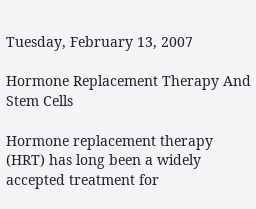Tuesday, February 13, 2007

Hormone Replacement Therapy And Stem Cells

Hormone replacement therapy (HRT) has long been a widely accepted treatment for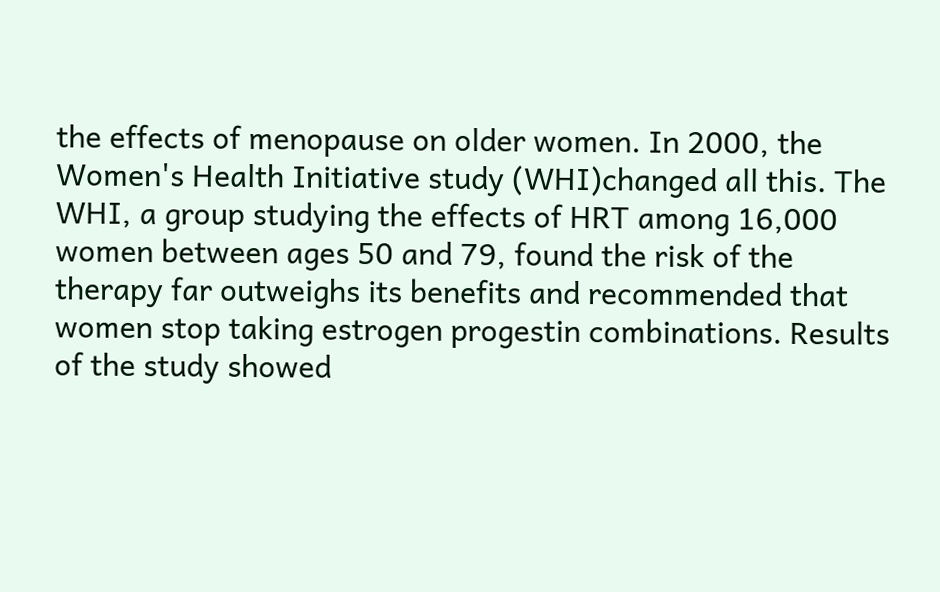the effects of menopause on older women. In 2000, the Women's Health Initiative study (WHI)changed all this. The WHI, a group studying the effects of HRT among 16,000 women between ages 50 and 79, found the risk of the therapy far outweighs its benefits and recommended that women stop taking estrogen progestin combinations. Results of the study showed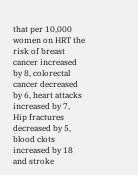that per 10,000 women on HRT the risk of breast cancer increased by 8, colorectal cancer decreased by 6, heart attacks increased by 7, Hip fractures decreased by 5, blood clots increased by 18 and stroke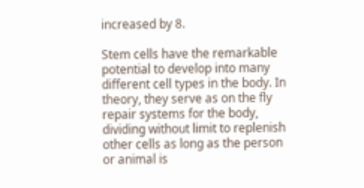increased by 8.

Stem cells have the remarkable potential to develop into many different cell types in the body. In theory, they serve as on the fly repair systems for the body, dividing without limit to replenish other cells as long as the person or animal is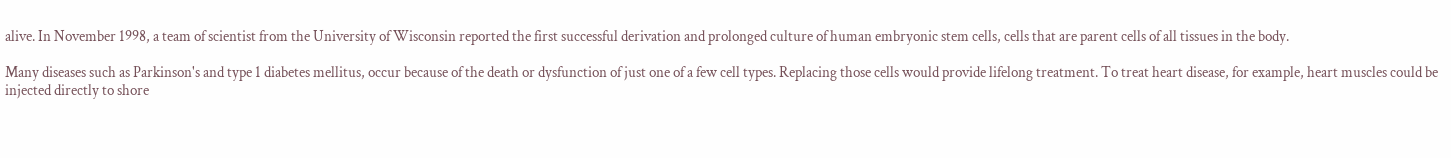alive. In November 1998, a team of scientist from the University of Wisconsin reported the first successful derivation and prolonged culture of human embryonic stem cells, cells that are parent cells of all tissues in the body.

Many diseases such as Parkinson's and type 1 diabetes mellitus, occur because of the death or dysfunction of just one of a few cell types. Replacing those cells would provide lifelong treatment. To treat heart disease, for example, heart muscles could be injected directly to shore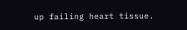up failing heart tissue.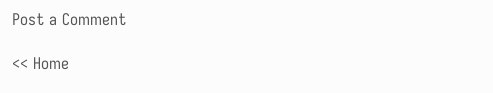Post a Comment

<< Home